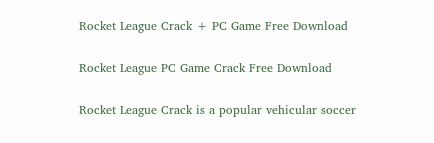Rocket League Crack + PC Game Free Download

Rocket League PC Game Crack Free Download

Rocket League Crack is a popular vehicular soccer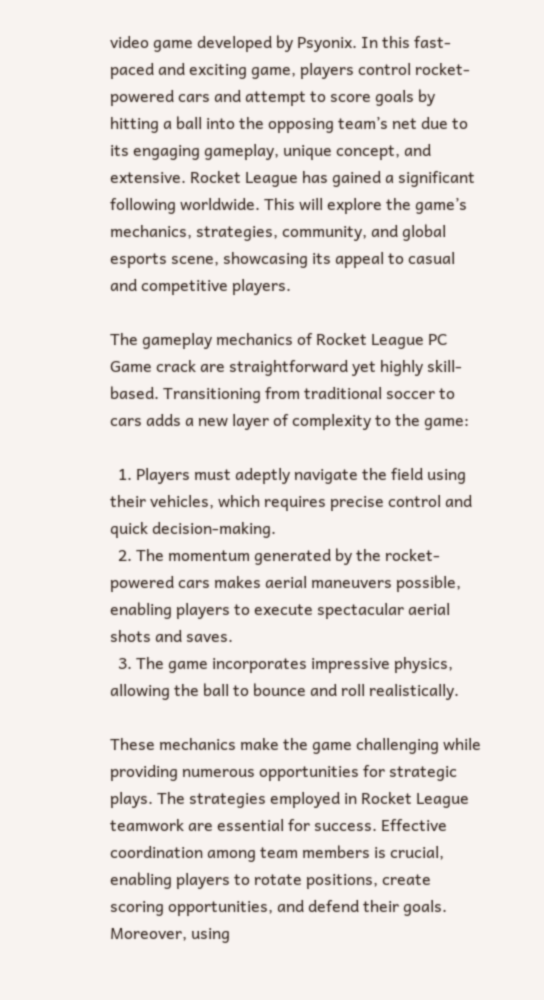video game developed by Psyonix. In this fast-paced and exciting game, players control rocket-powered cars and attempt to score goals by hitting a ball into the opposing team’s net due to its engaging gameplay, unique concept, and extensive. Rocket League has gained a significant following worldwide. This will explore the game’s mechanics, strategies, community, and global esports scene, showcasing its appeal to casual and competitive players.

The gameplay mechanics of Rocket League PC Game crack are straightforward yet highly skill-based. Transitioning from traditional soccer to cars adds a new layer of complexity to the game:

  1. Players must adeptly navigate the field using their vehicles, which requires precise control and quick decision-making.
  2. The momentum generated by the rocket-powered cars makes aerial maneuvers possible, enabling players to execute spectacular aerial shots and saves.
  3. The game incorporates impressive physics, allowing the ball to bounce and roll realistically.

These mechanics make the game challenging while providing numerous opportunities for strategic plays. The strategies employed in Rocket League teamwork are essential for success. Effective coordination among team members is crucial, enabling players to rotate positions, create scoring opportunities, and defend their goals. Moreover, using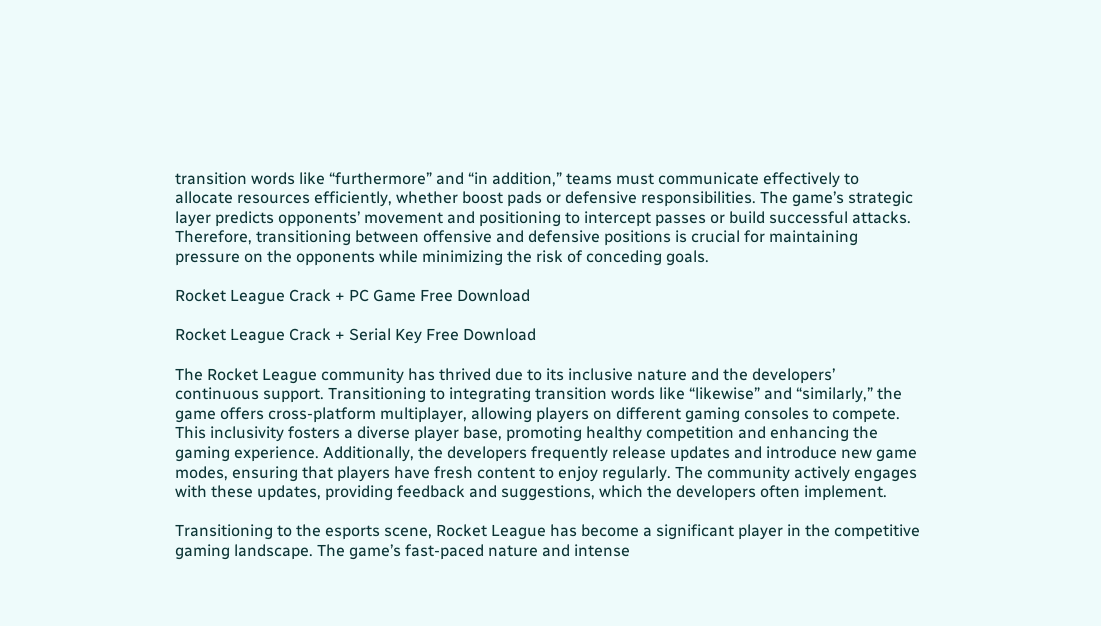transition words like “furthermore” and “in addition,” teams must communicate effectively to allocate resources efficiently, whether boost pads or defensive responsibilities. The game’s strategic layer predicts opponents’ movement and positioning to intercept passes or build successful attacks. Therefore, transitioning between offensive and defensive positions is crucial for maintaining pressure on the opponents while minimizing the risk of conceding goals.

Rocket League Crack + PC Game Free Download

Rocket League Crack + Serial Key Free Download

The Rocket League community has thrived due to its inclusive nature and the developers’ continuous support. Transitioning to integrating transition words like “likewise” and “similarly,” the game offers cross-platform multiplayer, allowing players on different gaming consoles to compete. This inclusivity fosters a diverse player base, promoting healthy competition and enhancing the gaming experience. Additionally, the developers frequently release updates and introduce new game modes, ensuring that players have fresh content to enjoy regularly. The community actively engages with these updates, providing feedback and suggestions, which the developers often implement.

Transitioning to the esports scene, Rocket League has become a significant player in the competitive gaming landscape. The game’s fast-paced nature and intense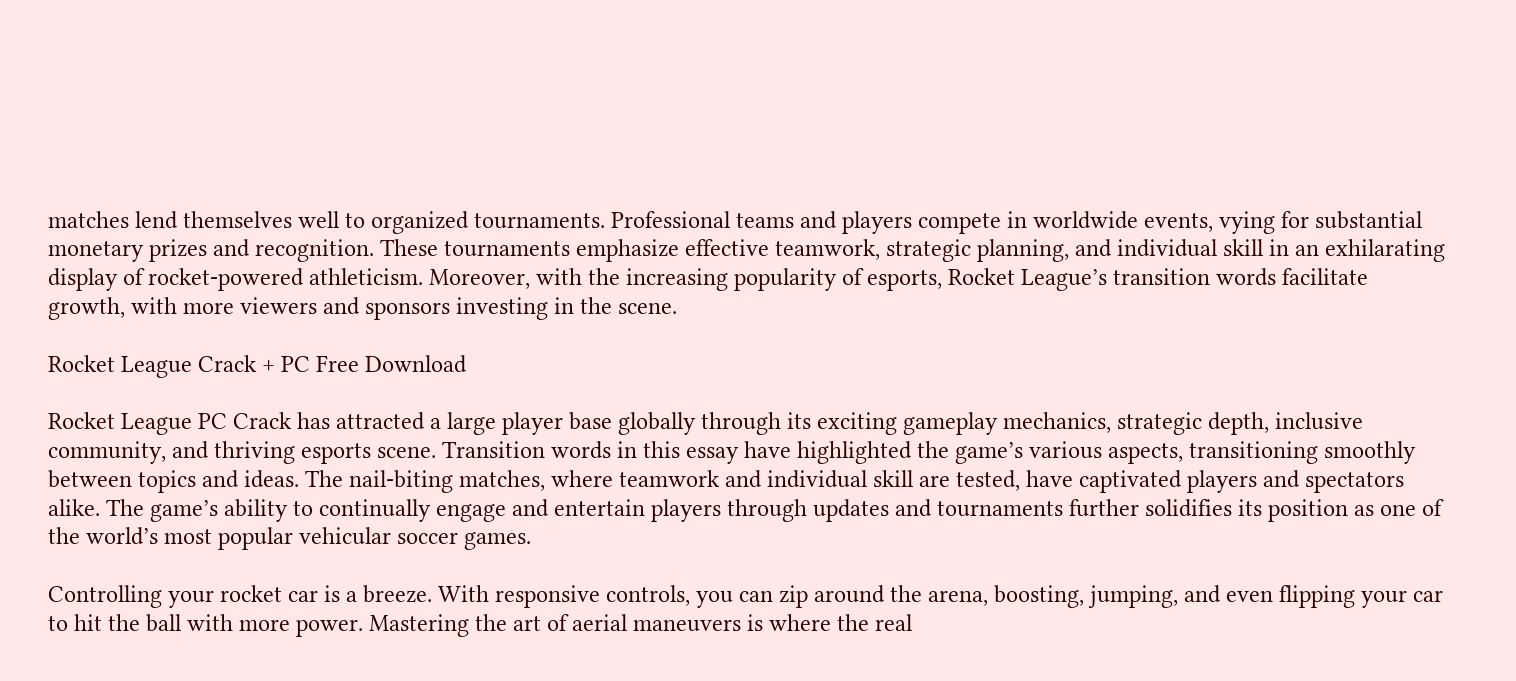matches lend themselves well to organized tournaments. Professional teams and players compete in worldwide events, vying for substantial monetary prizes and recognition. These tournaments emphasize effective teamwork, strategic planning, and individual skill in an exhilarating display of rocket-powered athleticism. Moreover, with the increasing popularity of esports, Rocket League’s transition words facilitate growth, with more viewers and sponsors investing in the scene.

Rocket League Crack + PC Free Download

Rocket League PC Crack has attracted a large player base globally through its exciting gameplay mechanics, strategic depth, inclusive community, and thriving esports scene. Transition words in this essay have highlighted the game’s various aspects, transitioning smoothly between topics and ideas. The nail-biting matches, where teamwork and individual skill are tested, have captivated players and spectators alike. The game’s ability to continually engage and entertain players through updates and tournaments further solidifies its position as one of the world’s most popular vehicular soccer games.

Controlling your rocket car is a breeze. With responsive controls, you can zip around the arena, boosting, jumping, and even flipping your car to hit the ball with more power. Mastering the art of aerial maneuvers is where the real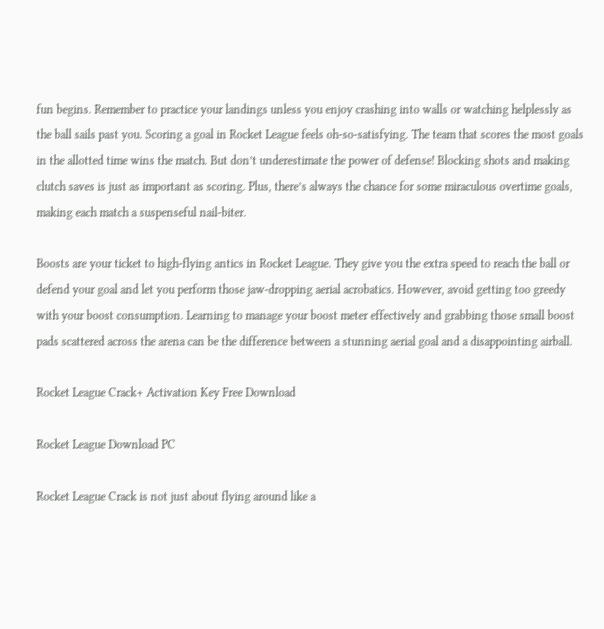fun begins. Remember to practice your landings unless you enjoy crashing into walls or watching helplessly as the ball sails past you. Scoring a goal in Rocket League feels oh-so-satisfying. The team that scores the most goals in the allotted time wins the match. But don’t underestimate the power of defense! Blocking shots and making clutch saves is just as important as scoring. Plus, there’s always the chance for some miraculous overtime goals, making each match a suspenseful nail-biter.

Boosts are your ticket to high-flying antics in Rocket League. They give you the extra speed to reach the ball or defend your goal and let you perform those jaw-dropping aerial acrobatics. However, avoid getting too greedy with your boost consumption. Learning to manage your boost meter effectively and grabbing those small boost pads scattered across the arena can be the difference between a stunning aerial goal and a disappointing airball.

Rocket League Crack+ Activation Key Free Download

Rocket League Download PC

Rocket League Crack is not just about flying around like a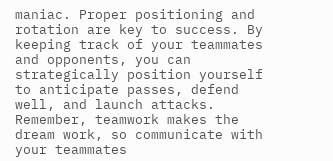maniac. Proper positioning and rotation are key to success. By keeping track of your teammates and opponents, you can strategically position yourself to anticipate passes, defend well, and launch attacks. Remember, teamwork makes the dream work, so communicate with your teammates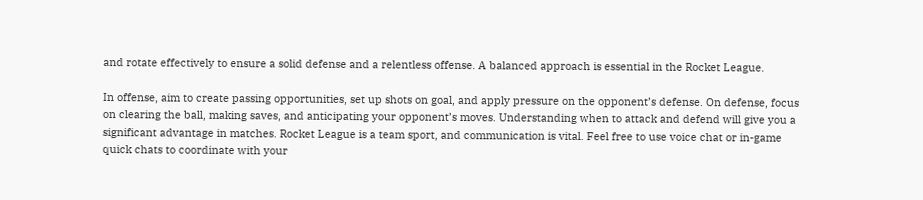and rotate effectively to ensure a solid defense and a relentless offense. A balanced approach is essential in the Rocket League.

In offense, aim to create passing opportunities, set up shots on goal, and apply pressure on the opponent’s defense. On defense, focus on clearing the ball, making saves, and anticipating your opponent’s moves. Understanding when to attack and defend will give you a significant advantage in matches. Rocket League is a team sport, and communication is vital. Feel free to use voice chat or in-game quick chats to coordinate with your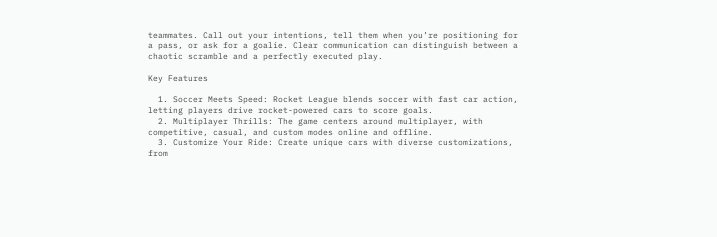teammates. Call out your intentions, tell them when you’re positioning for a pass, or ask for a goalie. Clear communication can distinguish between a chaotic scramble and a perfectly executed play.

Key Features

  1. Soccer Meets Speed: Rocket League blends soccer with fast car action, letting players drive rocket-powered cars to score goals.
  2. Multiplayer Thrills: The game centers around multiplayer, with competitive, casual, and custom modes online and offline.
  3. Customize Your Ride: Create unique cars with diverse customizations, from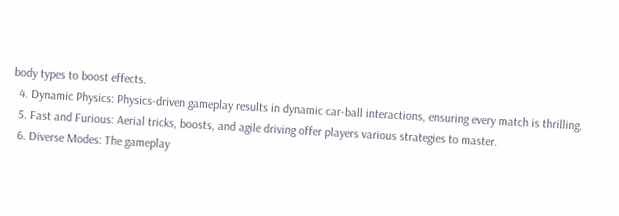body types to boost effects.
  4. Dynamic Physics: Physics-driven gameplay results in dynamic car-ball interactions, ensuring every match is thrilling.
  5. Fast and Furious: Aerial tricks, boosts, and agile driving offer players various strategies to master.
  6. Diverse Modes: The gameplay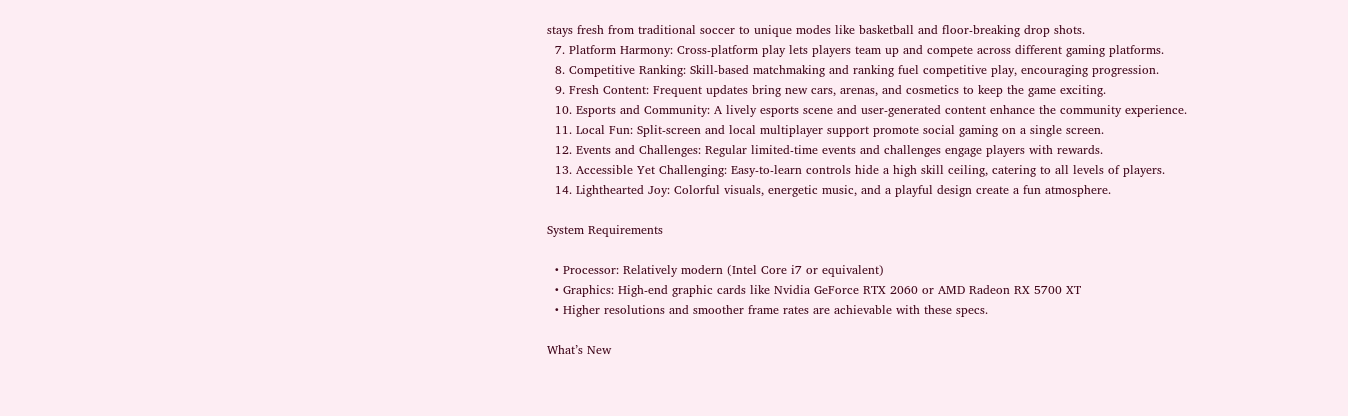stays fresh from traditional soccer to unique modes like basketball and floor-breaking drop shots.
  7. Platform Harmony: Cross-platform play lets players team up and compete across different gaming platforms.
  8. Competitive Ranking: Skill-based matchmaking and ranking fuel competitive play, encouraging progression.
  9. Fresh Content: Frequent updates bring new cars, arenas, and cosmetics to keep the game exciting.
  10. Esports and Community: A lively esports scene and user-generated content enhance the community experience.
  11. Local Fun: Split-screen and local multiplayer support promote social gaming on a single screen.
  12. Events and Challenges: Regular limited-time events and challenges engage players with rewards.
  13. Accessible Yet Challenging: Easy-to-learn controls hide a high skill ceiling, catering to all levels of players.
  14. Lighthearted Joy: Colorful visuals, energetic music, and a playful design create a fun atmosphere.

System Requirements

  • Processor: Relatively modern (Intel Core i7 or equivalent)
  • Graphics: High-end graphic cards like Nvidia GeForce RTX 2060 or AMD Radeon RX 5700 XT
  • Higher resolutions and smoother frame rates are achievable with these specs.

What’s New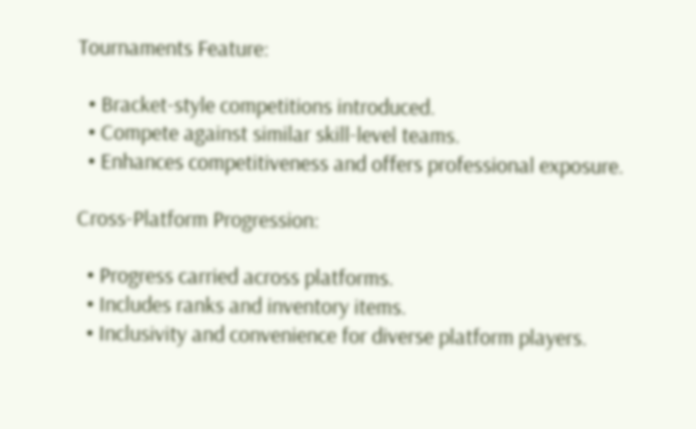Tournaments Feature:

  • Bracket-style competitions introduced.
  • Compete against similar skill-level teams.
  • Enhances competitiveness and offers professional exposure.

Cross-Platform Progression:

  • Progress carried across platforms.
  • Includes ranks and inventory items.
  • Inclusivity and convenience for diverse platform players.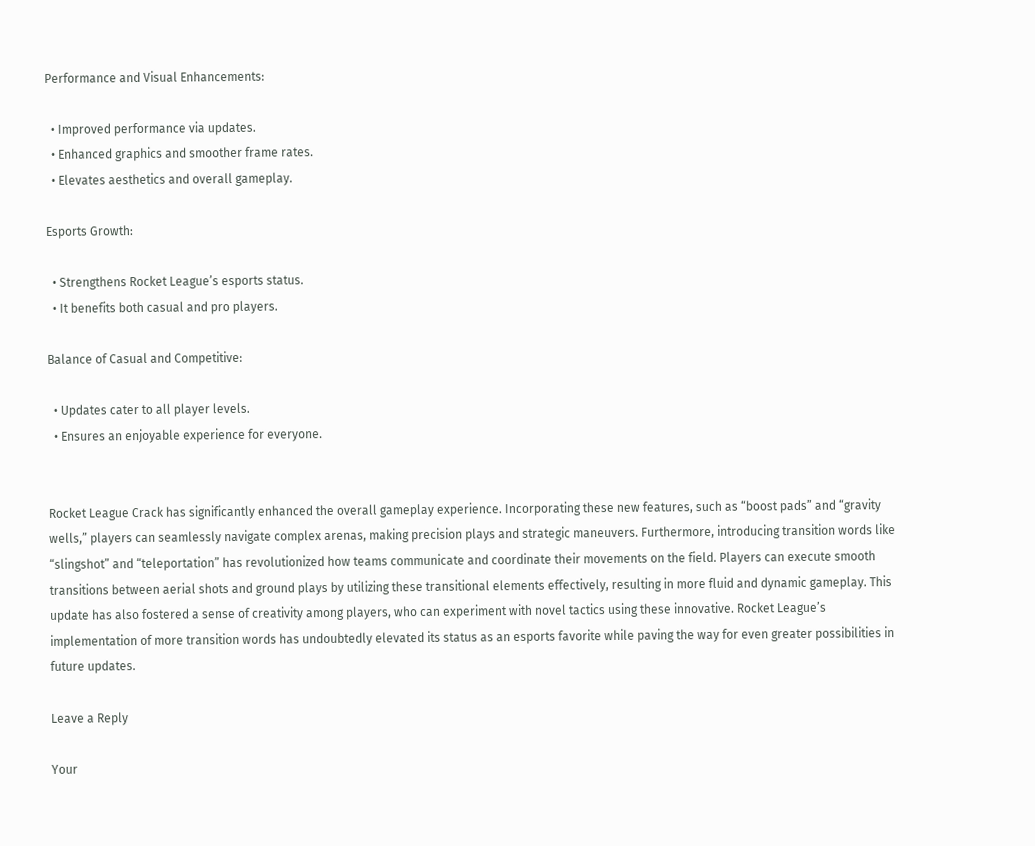Performance and Visual Enhancements:

  • Improved performance via updates.
  • Enhanced graphics and smoother frame rates.
  • Elevates aesthetics and overall gameplay.

Esports Growth:

  • Strengthens Rocket League’s esports status.
  • It benefits both casual and pro players.

Balance of Casual and Competitive:

  • Updates cater to all player levels.
  • Ensures an enjoyable experience for everyone.


Rocket League Crack has significantly enhanced the overall gameplay experience. Incorporating these new features, such as “boost pads” and “gravity wells,” players can seamlessly navigate complex arenas, making precision plays and strategic maneuvers. Furthermore, introducing transition words like “slingshot” and “teleportation” has revolutionized how teams communicate and coordinate their movements on the field. Players can execute smooth transitions between aerial shots and ground plays by utilizing these transitional elements effectively, resulting in more fluid and dynamic gameplay. This update has also fostered a sense of creativity among players, who can experiment with novel tactics using these innovative. Rocket League’s implementation of more transition words has undoubtedly elevated its status as an esports favorite while paving the way for even greater possibilities in future updates.

Leave a Reply

Your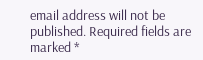email address will not be published. Required fields are marked *